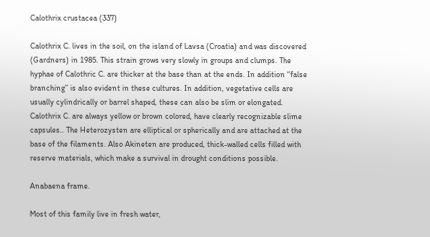Calothrix crustacea (337)

Calothrix C. lives in the soil, on the island of Lavsa (Croatia) and was discovered (Gardners) in 1985. This strain grows very slowly in groups and clumps. The hyphae of Calothric C. are thicker at the base than at the ends. In addition “false branching” is also evident in these cultures. In addition, vegetative cells are usually cylindrically or barrel shaped, these can also be slim or elongated. Calothrix C. are always yellow or brown colored, have clearly recognizable slime capsules.. The Heterozysten are elliptical or spherically and are attached at the base of the filaments. Also Akineten are produced, thick-walled cells filled with reserve materials, which make a survival in drought conditions possible.

Anabaena frame.

Most of this family live in fresh water,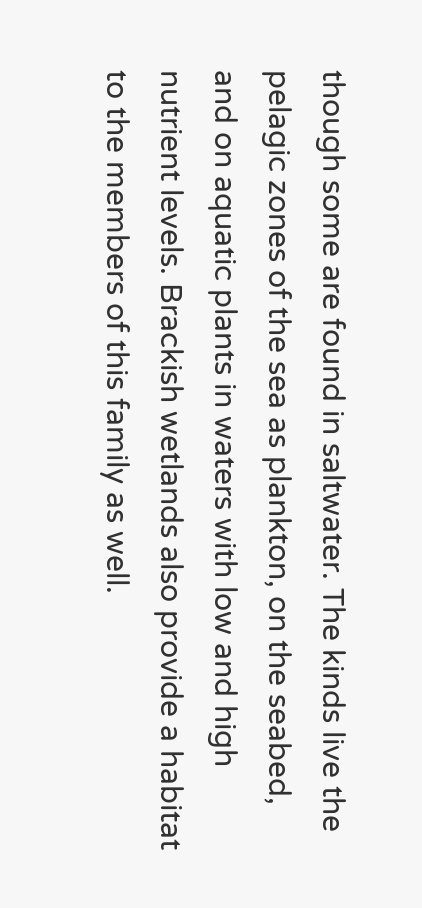though some are found in saltwater. The kinds live the pelagic zones of the sea as plankton, on the seabed, and on aquatic plants in waters with low and high nutrient levels. Brackish wetlands also provide a habitat to the members of this family as well.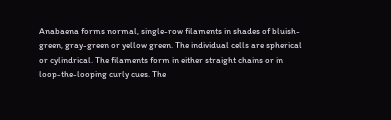Anabaena forms normal, single-row filaments in shades of bluish-green, gray-green or yellow green. The individual cells are spherical or cylindrical. The filaments form in either straight chains or in loop-the-looping curly cues. The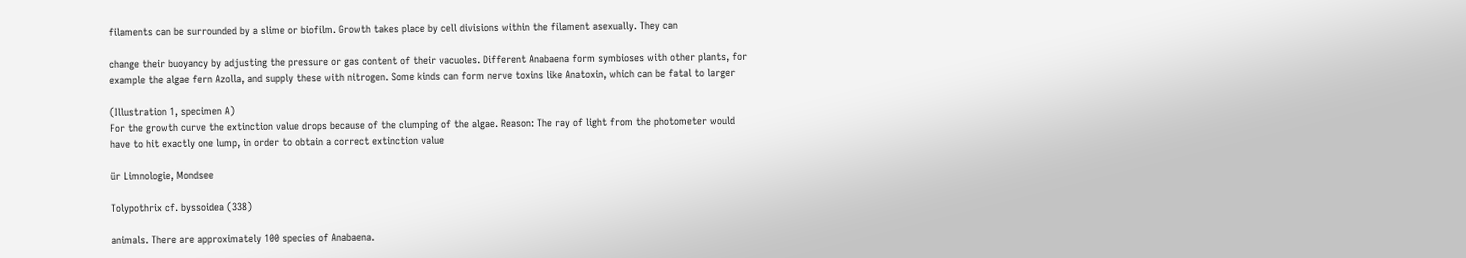filaments can be surrounded by a slime or biofilm. Growth takes place by cell divisions within the filament asexually. They can

change their buoyancy by adjusting the pressure or gas content of their vacuoles. Different Anabaena form symbioses with other plants, for example the algae fern Azolla, and supply these with nitrogen. Some kinds can form nerve toxins like Anatoxin, which can be fatal to larger

(Illustration 1, specimen A)
For the growth curve the extinction value drops because of the clumping of the algae. Reason: The ray of light from the photometer would have to hit exactly one lump, in order to obtain a correct extinction value

ür Limnologie, Mondsee

Tolypothrix cf. byssoidea (338)

animals. There are approximately 100 species of Anabaena.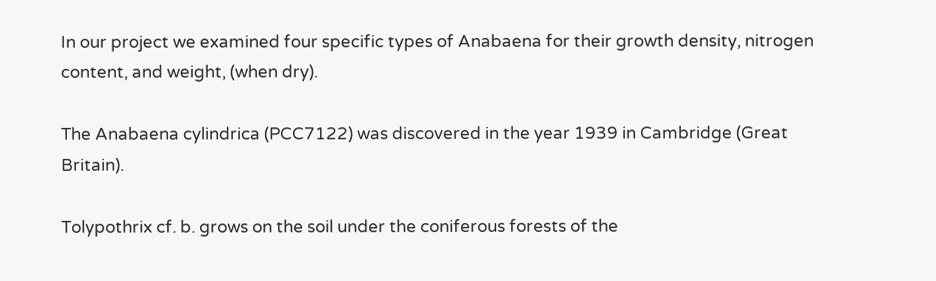In our project we examined four specific types of Anabaena for their growth density, nitrogen content, and weight, (when dry).

The Anabaena cylindrica (PCC7122) was discovered in the year 1939 in Cambridge (Great Britain).

Tolypothrix cf. b. grows on the soil under the coniferous forests of the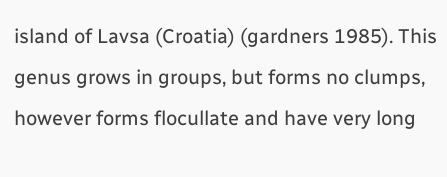island of Lavsa (Croatia) (gardners 1985). This genus grows in groups, but forms no clumps, however forms flocullate and have very long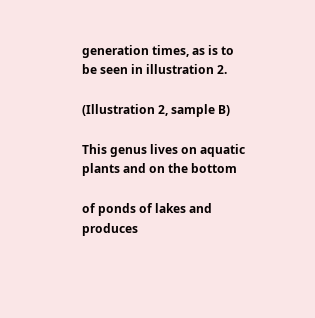generation times, as is to be seen in illustration 2.

(Illustration 2, sample B)

This genus lives on aquatic plants and on the bottom

of ponds of lakes and produces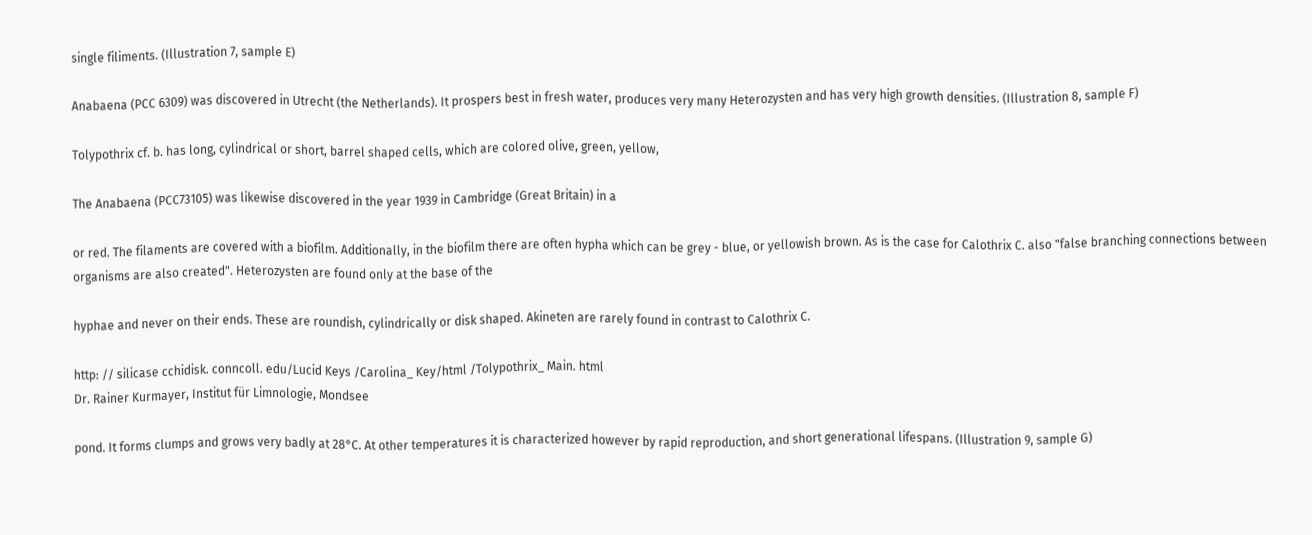single filiments. (Illustration 7, sample E)

Anabaena (PCC 6309) was discovered in Utrecht (the Netherlands). It prospers best in fresh water, produces very many Heterozysten and has very high growth densities. (Illustration 8, sample F)

Tolypothrix cf. b. has long, cylindrical or short, barrel shaped cells, which are colored olive, green, yellow,

The Anabaena (PCC73105) was likewise discovered in the year 1939 in Cambridge (Great Britain) in a

or red. The filaments are covered with a biofilm. Additionally, in the biofilm there are often hypha which can be grey - blue, or yellowish brown. As is the case for Calothrix C. also "false branching connections between organisms are also created". Heterozysten are found only at the base of the

hyphae and never on their ends. These are roundish, cylindrically or disk shaped. Akineten are rarely found in contrast to Calothrix C.

http: // silicase cchidisk. conncoll. edu/Lucid Keys /Carolina_ Key/html /Tolypothrix_ Main. html
Dr. Rainer Kurmayer, Institut für Limnologie, Mondsee

pond. It forms clumps and grows very badly at 28°C. At other temperatures it is characterized however by rapid reproduction, and short generational lifespans. (Illustration 9, sample G)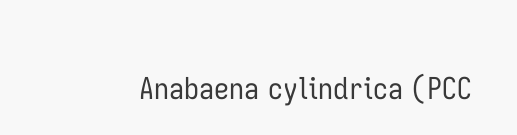Anabaena cylindrica (PCC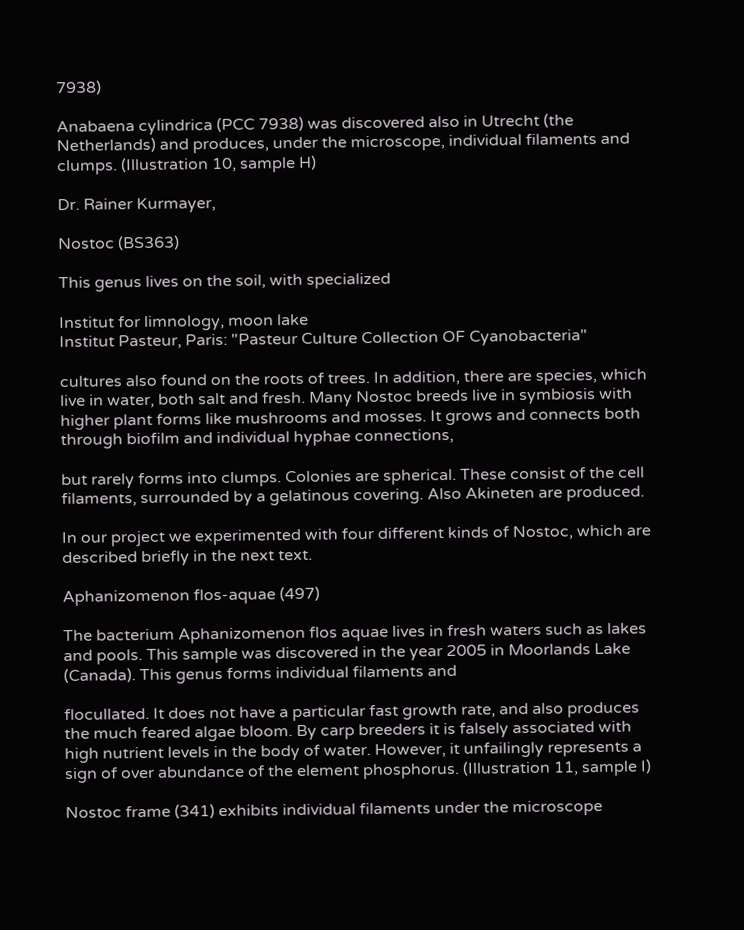7938)

Anabaena cylindrica (PCC 7938) was discovered also in Utrecht (the Netherlands) and produces, under the microscope, individual filaments and clumps. (Illustration 10, sample H)

Dr. Rainer Kurmayer,

Nostoc (BS363)

This genus lives on the soil, with specialized

Institut for limnology, moon lake
Institut Pasteur, Paris: "Pasteur Culture Collection OF Cyanobacteria"

cultures also found on the roots of trees. In addition, there are species, which live in water, both salt and fresh. Many Nostoc breeds live in symbiosis with higher plant forms like mushrooms and mosses. It grows and connects both through biofilm and individual hyphae connections,

but rarely forms into clumps. Colonies are spherical. These consist of the cell filaments, surrounded by a gelatinous covering. Also Akineten are produced.

In our project we experimented with four different kinds of Nostoc, which are described briefly in the next text.

Aphanizomenon flos-aquae (497)

The bacterium Aphanizomenon flos aquae lives in fresh waters such as lakes and pools. This sample was discovered in the year 2005 in Moorlands Lake (Canada). This genus forms individual filaments and

flocullated. It does not have a particular fast growth rate, and also produces the much feared algae bloom. By carp breeders it is falsely associated with high nutrient levels in the body of water. However, it unfailingly represents a sign of over abundance of the element phosphorus. (Illustration 11, sample I)

Nostoc frame (341) exhibits individual filaments under the microscope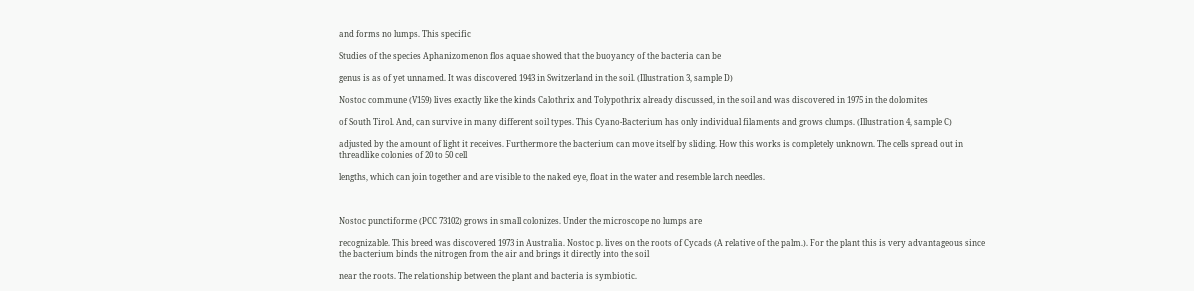and forms no lumps. This specific

Studies of the species Aphanizomenon flos aquae showed that the buoyancy of the bacteria can be

genus is as of yet unnamed. It was discovered 1943 in Switzerland in the soil. (Illustration 3, sample D)

Nostoc commune (V159) lives exactly like the kinds Calothrix and Tolypothrix already discussed, in the soil and was discovered in 1975 in the dolomites

of South Tirol. And, can survive in many different soil types. This Cyano-Bacterium has only individual filaments and grows clumps. (Illustration 4, sample C)

adjusted by the amount of light it receives. Furthermore the bacterium can move itself by sliding. How this works is completely unknown. The cells spread out in threadlike colonies of 20 to 50 cell

lengths, which can join together and are visible to the naked eye, float in the water and resemble larch needles.



Nostoc punctiforme (PCC 73102) grows in small colonizes. Under the microscope no lumps are

recognizable. This breed was discovered 1973 in Australia. Nostoc p. lives on the roots of Cycads (A relative of the palm.). For the plant this is very advantageous since the bacterium binds the nitrogen from the air and brings it directly into the soil

near the roots. The relationship between the plant and bacteria is symbiotic.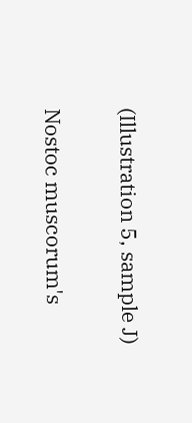(Illustration 5, sample J)

Nostoc muscorum's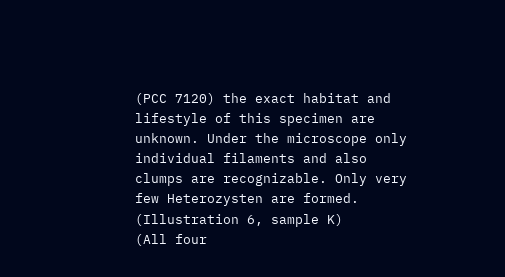(PCC 7120) the exact habitat and lifestyle of this specimen are unknown. Under the microscope only individual filaments and also clumps are recognizable. Only very few Heterozysten are formed. (Illustration 6, sample K)
(All four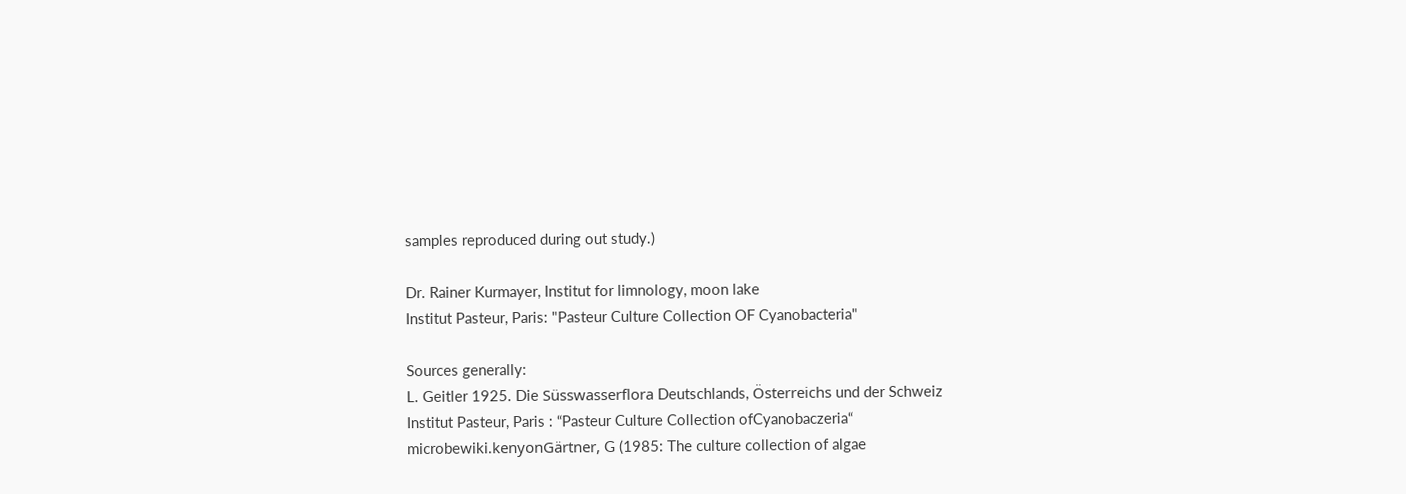samples reproduced during out study.)

Dr. Rainer Kurmayer, Institut for limnology, moon lake
Institut Pasteur, Paris: "Pasteur Culture Collection OF Cyanobacteria"

Sources generally:
L. Geitler 1925. Die Süsswasserflora Deutschlands, Österreichs und der Schweiz
Institut Pasteur, Paris : “Pasteur Culture Collection ofCyanobaczeria“
microbewiki.kenyonGärtner, G (1985: The culture collection of algae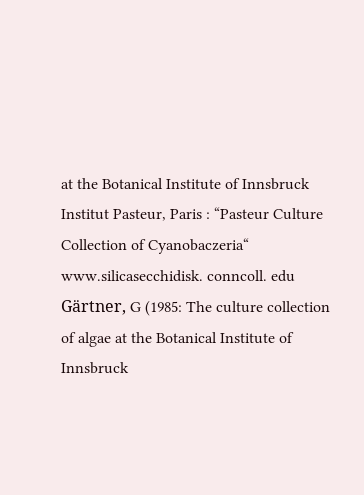at the Botanical Institute of Innsbruck
Institut Pasteur, Paris : “Pasteur Culture Collection of Cyanobaczeria“
www.silicasecchidisk. conncoll. edu
Gärtner, G (1985: The culture collection of algae at the Botanical Institute of Innsbruck